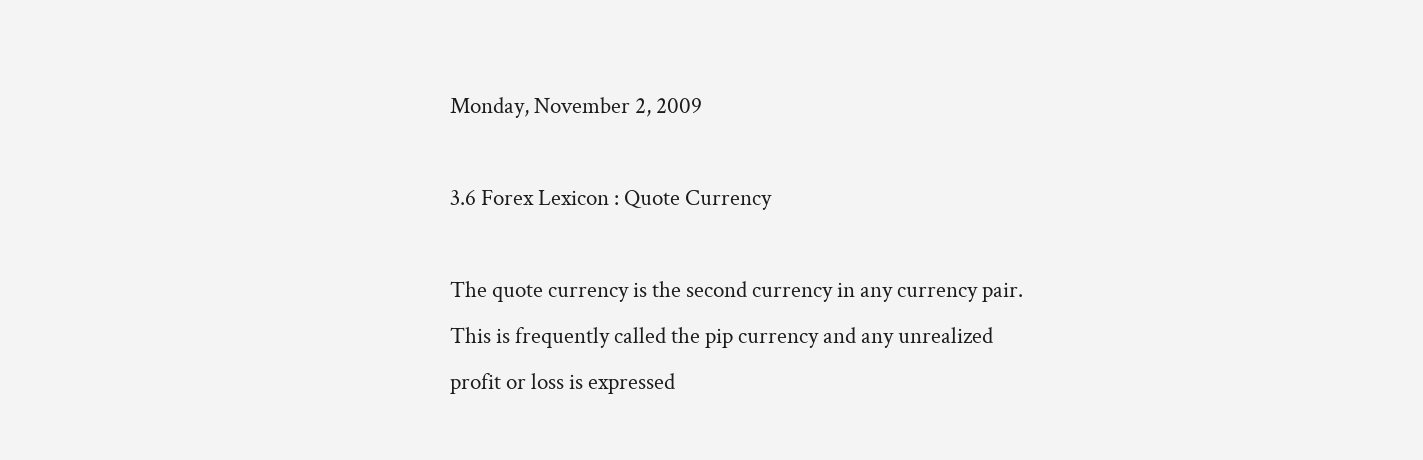Monday, November 2, 2009

3.6 Forex Lexicon : Quote Currency

The quote currency is the second currency in any currency pair.
This is frequently called the pip currency and any unrealized
profit or loss is expressed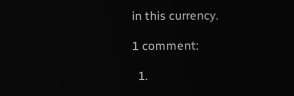in this currency.

1 comment:

  1.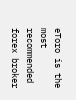eToro is the most recommended forex broker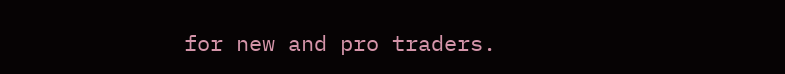for new and pro traders.